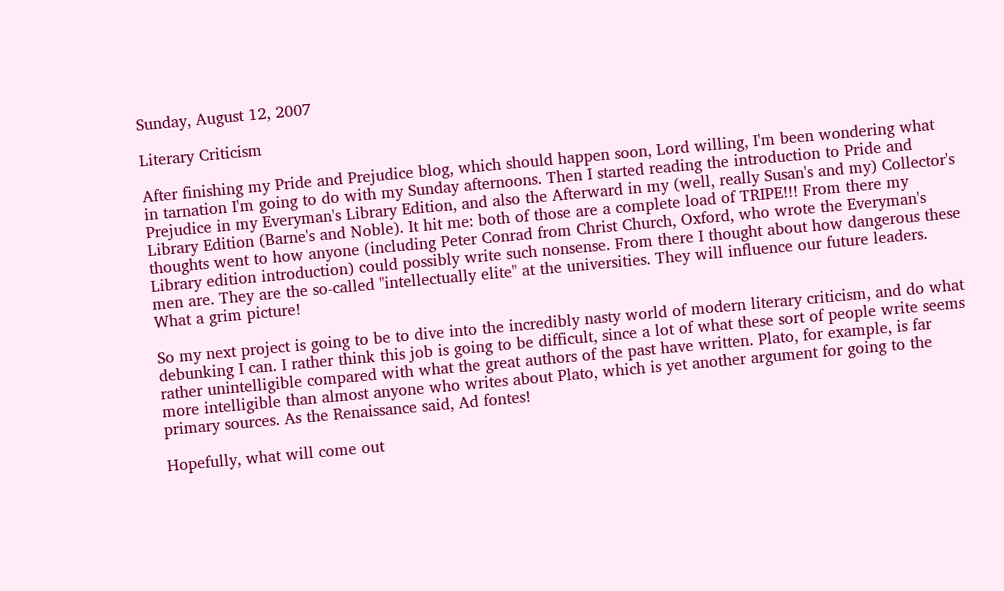Sunday, August 12, 2007

Literary Criticism

After finishing my Pride and Prejudice blog, which should happen soon, Lord willing, I'm been wondering what in tarnation I'm going to do with my Sunday afternoons. Then I started reading the introduction to Pride and Prejudice in my Everyman's Library Edition, and also the Afterward in my (well, really Susan's and my) Collector's Library Edition (Barne's and Noble). It hit me: both of those are a complete load of TRIPE!!! From there my thoughts went to how anyone (including Peter Conrad from Christ Church, Oxford, who wrote the Everyman's Library edition introduction) could possibly write such nonsense. From there I thought about how dangerous these men are. They are the so-called "intellectually elite" at the universities. They will influence our future leaders. What a grim picture!

So my next project is going to be to dive into the incredibly nasty world of modern literary criticism, and do what debunking I can. I rather think this job is going to be difficult, since a lot of what these sort of people write seems rather unintelligible compared with what the great authors of the past have written. Plato, for example, is far more intelligible than almost anyone who writes about Plato, which is yet another argument for going to the primary sources. As the Renaissance said, Ad fontes!

Hopefully, what will come out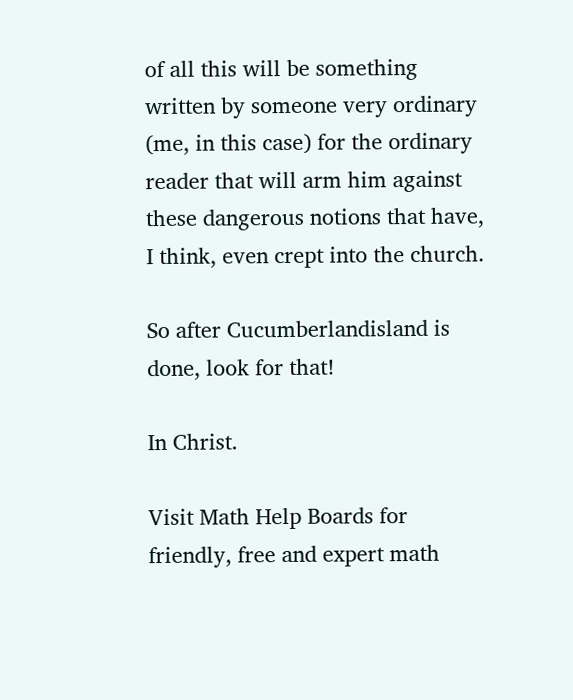of all this will be something written by someone very ordinary (me, in this case) for the ordinary reader that will arm him against these dangerous notions that have, I think, even crept into the church.

So after Cucumberlandisland is done, look for that!

In Christ.

Visit Math Help Boards for friendly, free and expert math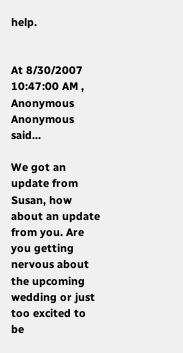help.


At 8/30/2007 10:47:00 AM , Anonymous Anonymous said...

We got an update from Susan, how about an update from you. Are you getting nervous about the upcoming wedding or just too excited to be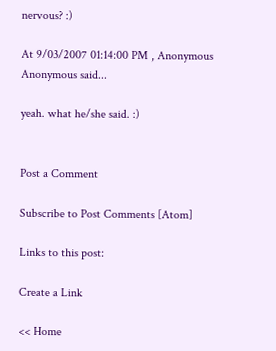nervous? :)

At 9/03/2007 01:14:00 PM , Anonymous Anonymous said...

yeah. what he/she said. :)


Post a Comment

Subscribe to Post Comments [Atom]

Links to this post:

Create a Link

<< Home